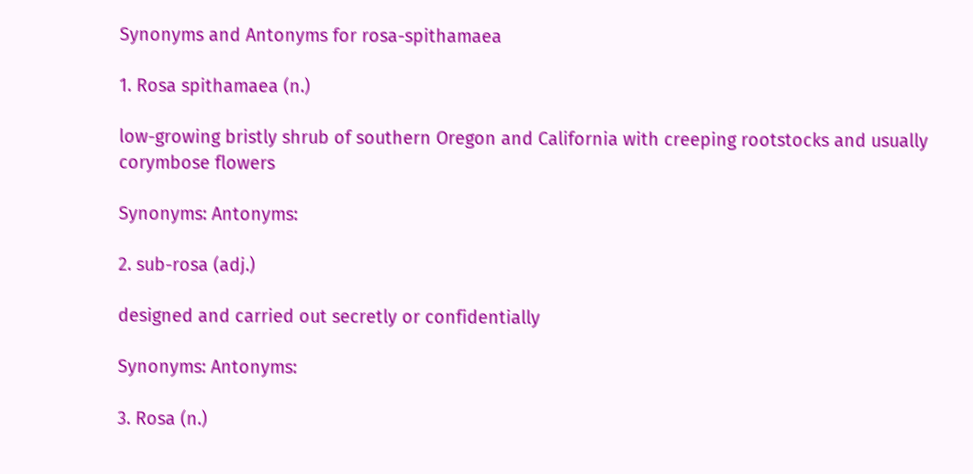Synonyms and Antonyms for rosa-spithamaea

1. Rosa spithamaea (n.)

low-growing bristly shrub of southern Oregon and California with creeping rootstocks and usually corymbose flowers

Synonyms: Antonyms:

2. sub-rosa (adj.)

designed and carried out secretly or confidentially

Synonyms: Antonyms:

3. Rosa (n.)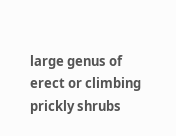large genus of erect or climbing prickly shrubs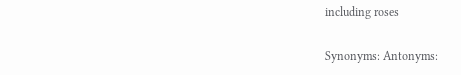including roses

Synonyms: Antonyms: